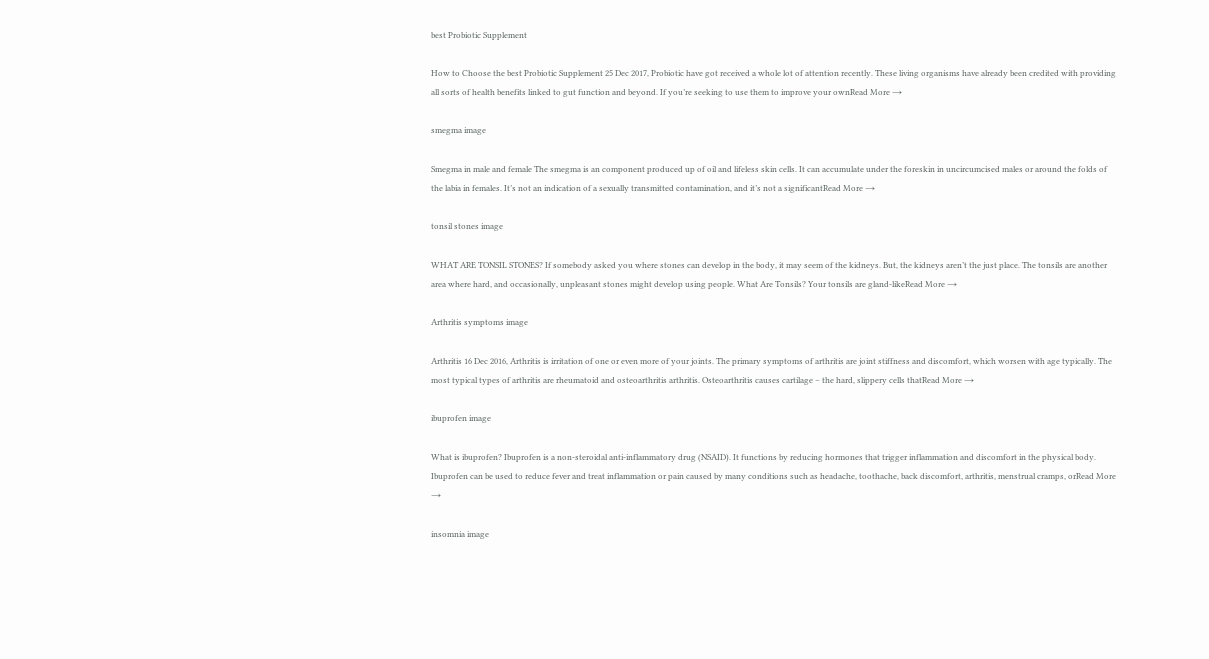best Probiotic Supplement

How to Choose the best Probiotic Supplement 25 Dec 2017, Probiotic have got received a whole lot of attention recently. These living organisms have already been credited with providing all sorts of health benefits linked to gut function and beyond. If you’re seeking to use them to improve your ownRead More →

smegma image

Smegma in male and female The smegma is an component produced up of oil and lifeless skin cells. It can accumulate under the foreskin in uncircumcised males or around the folds of the labia in females. It’s not an indication of a sexually transmitted contamination, and it’s not a significantRead More →

tonsil stones image

WHAT ARE TONSIL STONES? If somebody asked you where stones can develop in the body, it may seem of the kidneys. But, the kidneys aren’t the just place. The tonsils are another area where hard, and occasionally, unpleasant stones might develop using people. What Are Tonsils? Your tonsils are gland-likeRead More →

Arthritis symptoms image

Arthritis 16 Dec 2016, Arthritis is irritation of one or even more of your joints. The primary symptoms of arthritis are joint stiffness and discomfort, which worsen with age typically. The most typical types of arthritis are rheumatoid and osteoarthritis arthritis. Osteoarthritis causes cartilage – the hard, slippery cells thatRead More →

ibuprofen image

What is ibuprofen? Ibuprofen is a non-steroidal anti-inflammatory drug (NSAID). It functions by reducing hormones that trigger inflammation and discomfort in the physical body. Ibuprofen can be used to reduce fever and treat inflammation or pain caused by many conditions such as headache, toothache, back discomfort, arthritis, menstrual cramps, orRead More →

insomnia image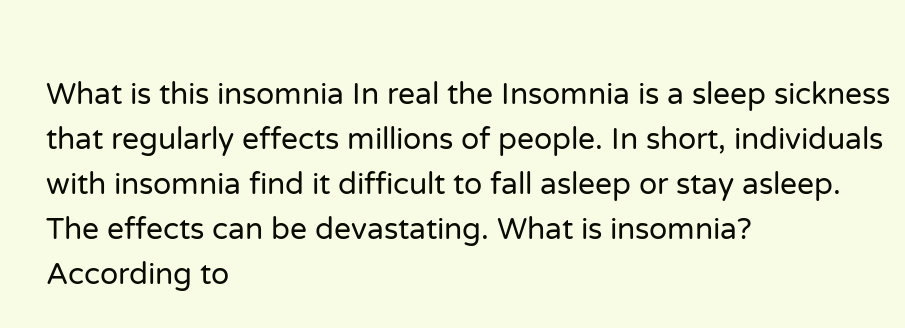What is this insomnia In real the Insomnia is a sleep sickness that regularly effects millions of people. In short, individuals with insomnia find it difficult to fall asleep or stay asleep. The effects can be devastating. What is insomnia? According to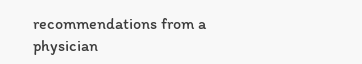recommendations from a physician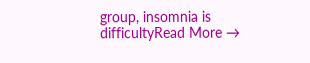group, insomnia is difficultyRead More →